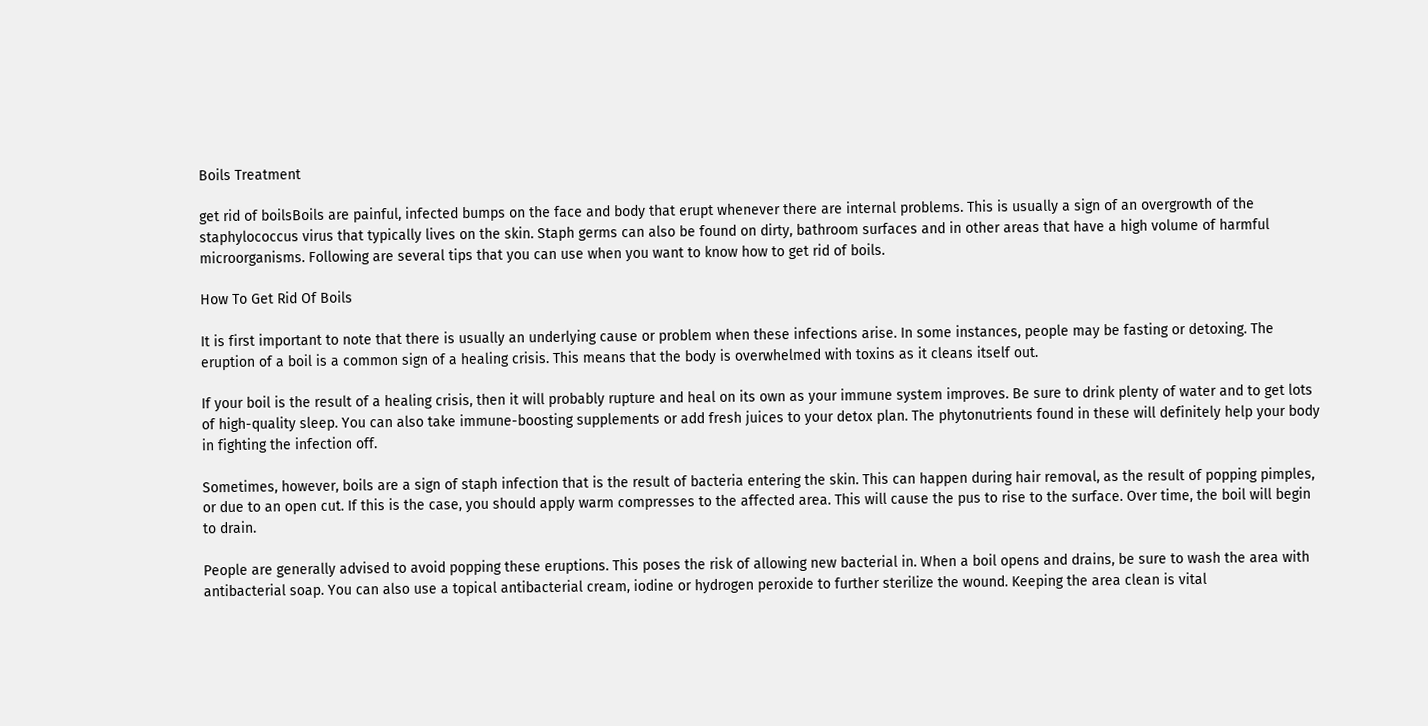Boils Treatment

get rid of boilsBoils are painful, infected bumps on the face and body that erupt whenever there are internal problems. This is usually a sign of an overgrowth of the staphylococcus virus that typically lives on the skin. Staph germs can also be found on dirty, bathroom surfaces and in other areas that have a high volume of harmful microorganisms. Following are several tips that you can use when you want to know how to get rid of boils.

How To Get Rid Of Boils

It is first important to note that there is usually an underlying cause or problem when these infections arise. In some instances, people may be fasting or detoxing. The eruption of a boil is a common sign of a healing crisis. This means that the body is overwhelmed with toxins as it cleans itself out.

If your boil is the result of a healing crisis, then it will probably rupture and heal on its own as your immune system improves. Be sure to drink plenty of water and to get lots of high-quality sleep. You can also take immune-boosting supplements or add fresh juices to your detox plan. The phytonutrients found in these will definitely help your body in fighting the infection off.

Sometimes, however, boils are a sign of staph infection that is the result of bacteria entering the skin. This can happen during hair removal, as the result of popping pimples, or due to an open cut. If this is the case, you should apply warm compresses to the affected area. This will cause the pus to rise to the surface. Over time, the boil will begin to drain.

People are generally advised to avoid popping these eruptions. This poses the risk of allowing new bacterial in. When a boil opens and drains, be sure to wash the area with antibacterial soap. You can also use a topical antibacterial cream, iodine or hydrogen peroxide to further sterilize the wound. Keeping the area clean is vital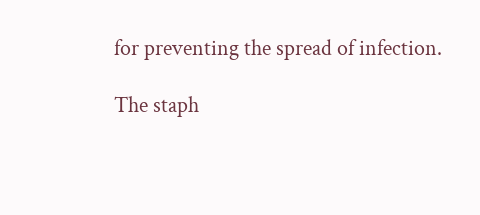for preventing the spread of infection.

The staph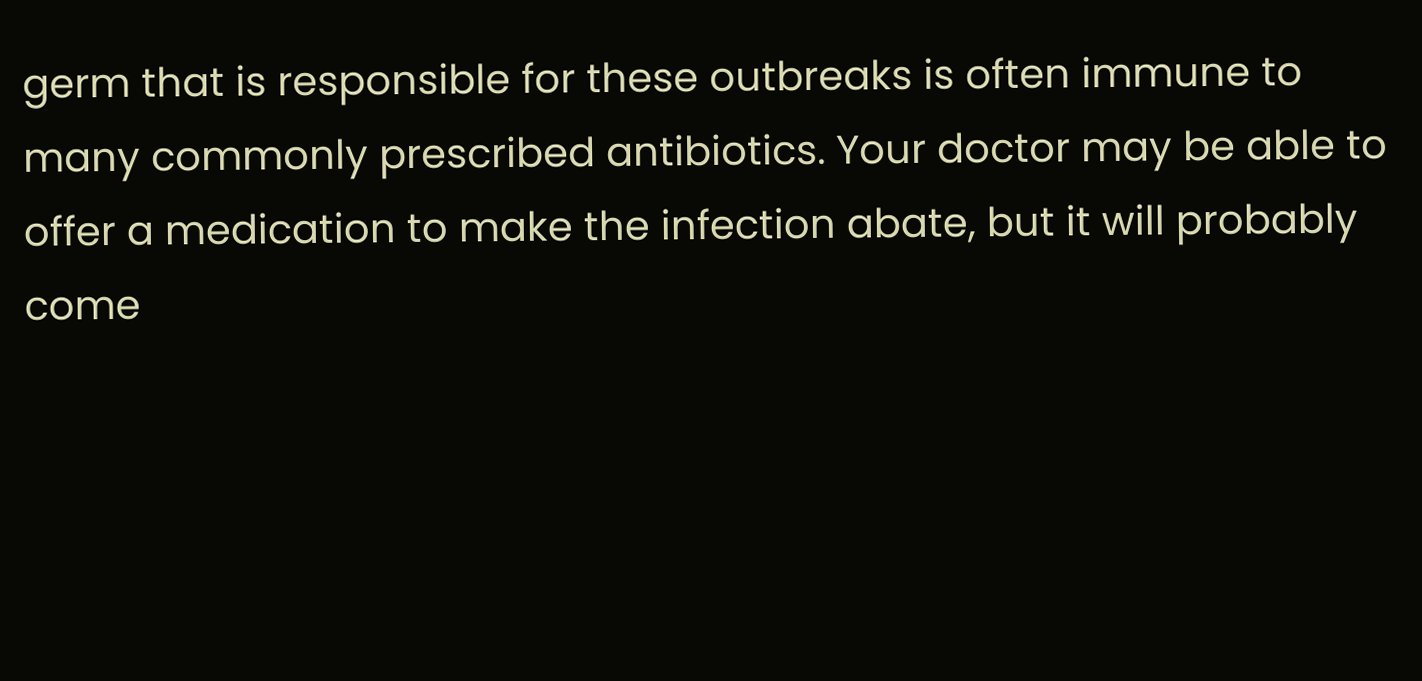germ that is responsible for these outbreaks is often immune to many commonly prescribed antibiotics. Your doctor may be able to offer a medication to make the infection abate, but it will probably come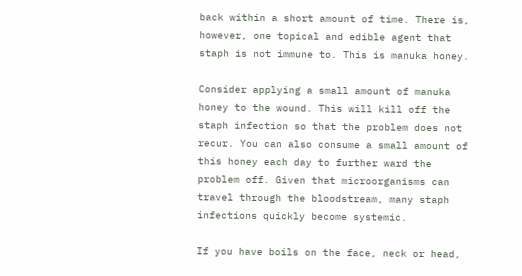back within a short amount of time. There is, however, one topical and edible agent that staph is not immune to. This is manuka honey.

Consider applying a small amount of manuka honey to the wound. This will kill off the staph infection so that the problem does not recur. You can also consume a small amount of this honey each day to further ward the problem off. Given that microorganisms can travel through the bloodstream, many staph infections quickly become systemic.

If you have boils on the face, neck or head,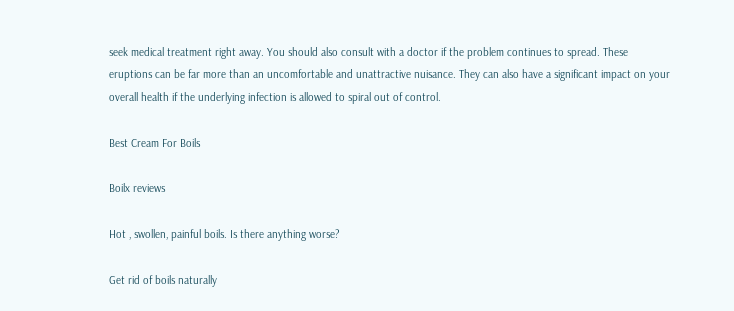seek medical treatment right away. You should also consult with a doctor if the problem continues to spread. These eruptions can be far more than an uncomfortable and unattractive nuisance. They can also have a significant impact on your overall health if the underlying infection is allowed to spiral out of control.

Best Cream For Boils

Boilx reviews

Hot , swollen, painful boils. Is there anything worse?

Get rid of boils naturally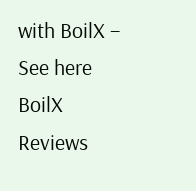with BoilX – See here BoilX Reviews